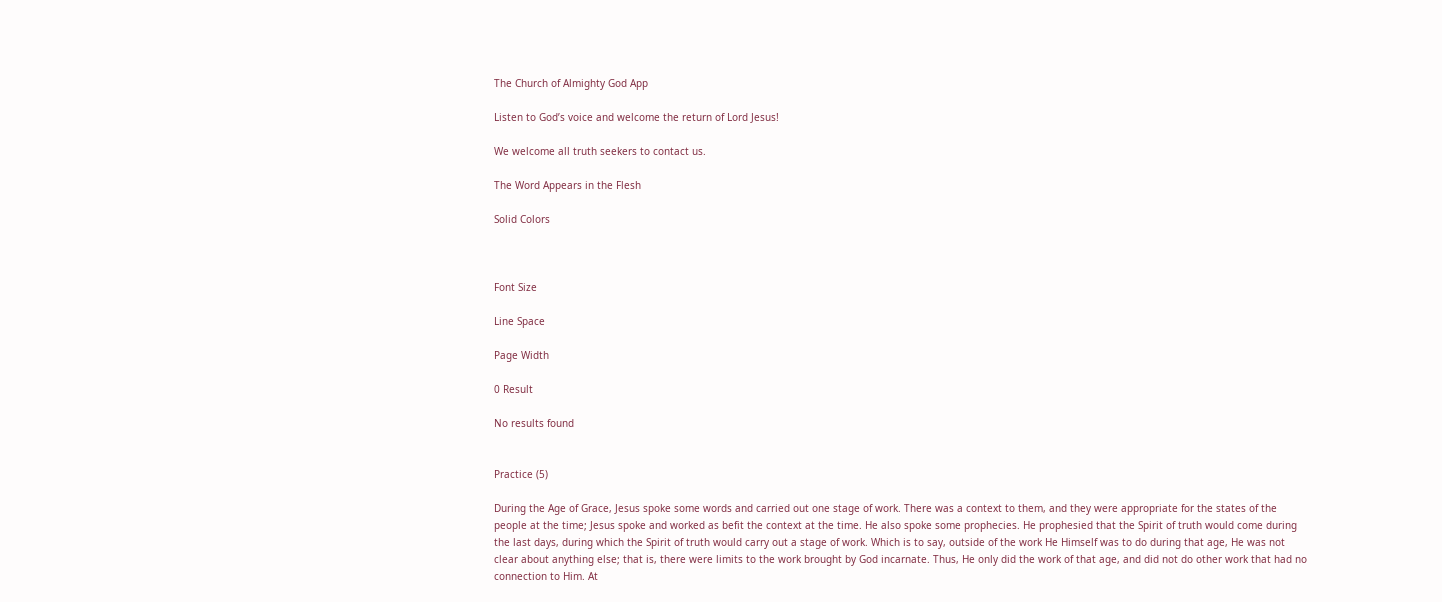The Church of Almighty God App

Listen to God’s voice and welcome the return of Lord Jesus!

We welcome all truth seekers to contact us.

The Word Appears in the Flesh

Solid Colors



Font Size

Line Space

Page Width

0 Result

No results found


Practice (5)

During the Age of Grace, Jesus spoke some words and carried out one stage of work. There was a context to them, and they were appropriate for the states of the people at the time; Jesus spoke and worked as befit the context at the time. He also spoke some prophecies. He prophesied that the Spirit of truth would come during the last days, during which the Spirit of truth would carry out a stage of work. Which is to say, outside of the work He Himself was to do during that age, He was not clear about anything else; that is, there were limits to the work brought by God incarnate. Thus, He only did the work of that age, and did not do other work that had no connection to Him. At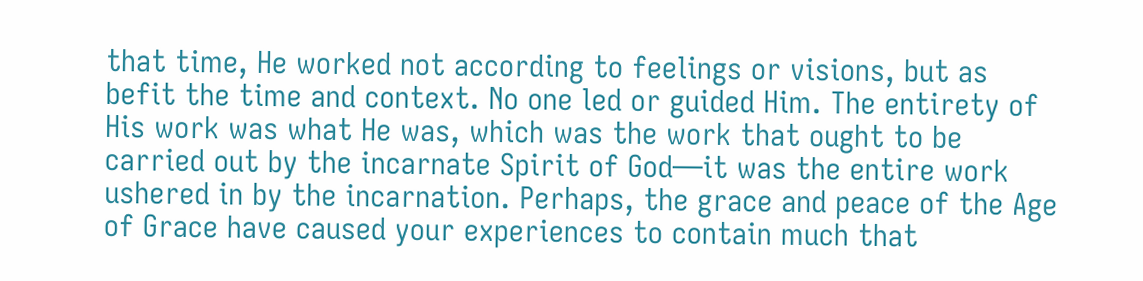that time, He worked not according to feelings or visions, but as befit the time and context. No one led or guided Him. The entirety of His work was what He was, which was the work that ought to be carried out by the incarnate Spirit of God—it was the entire work ushered in by the incarnation. Perhaps, the grace and peace of the Age of Grace have caused your experiences to contain much that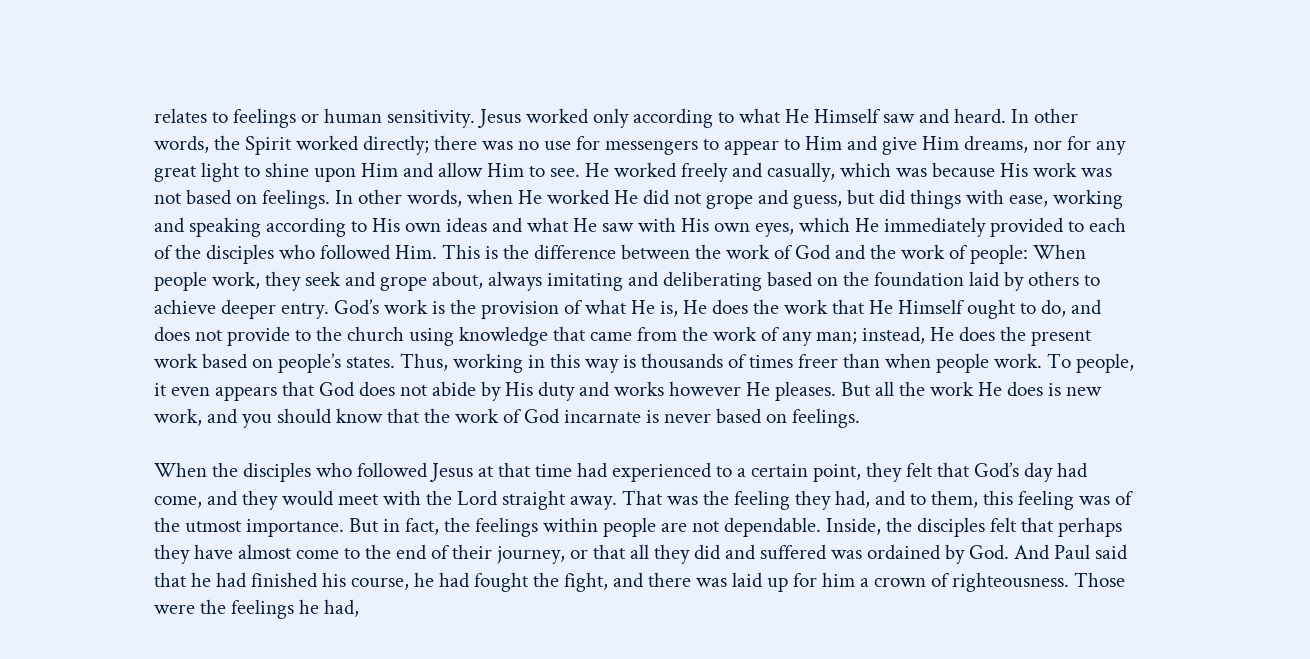relates to feelings or human sensitivity. Jesus worked only according to what He Himself saw and heard. In other words, the Spirit worked directly; there was no use for messengers to appear to Him and give Him dreams, nor for any great light to shine upon Him and allow Him to see. He worked freely and casually, which was because His work was not based on feelings. In other words, when He worked He did not grope and guess, but did things with ease, working and speaking according to His own ideas and what He saw with His own eyes, which He immediately provided to each of the disciples who followed Him. This is the difference between the work of God and the work of people: When people work, they seek and grope about, always imitating and deliberating based on the foundation laid by others to achieve deeper entry. God’s work is the provision of what He is, He does the work that He Himself ought to do, and does not provide to the church using knowledge that came from the work of any man; instead, He does the present work based on people’s states. Thus, working in this way is thousands of times freer than when people work. To people, it even appears that God does not abide by His duty and works however He pleases. But all the work He does is new work, and you should know that the work of God incarnate is never based on feelings.

When the disciples who followed Jesus at that time had experienced to a certain point, they felt that God’s day had come, and they would meet with the Lord straight away. That was the feeling they had, and to them, this feeling was of the utmost importance. But in fact, the feelings within people are not dependable. Inside, the disciples felt that perhaps they have almost come to the end of their journey, or that all they did and suffered was ordained by God. And Paul said that he had finished his course, he had fought the fight, and there was laid up for him a crown of righteousness. Those were the feelings he had,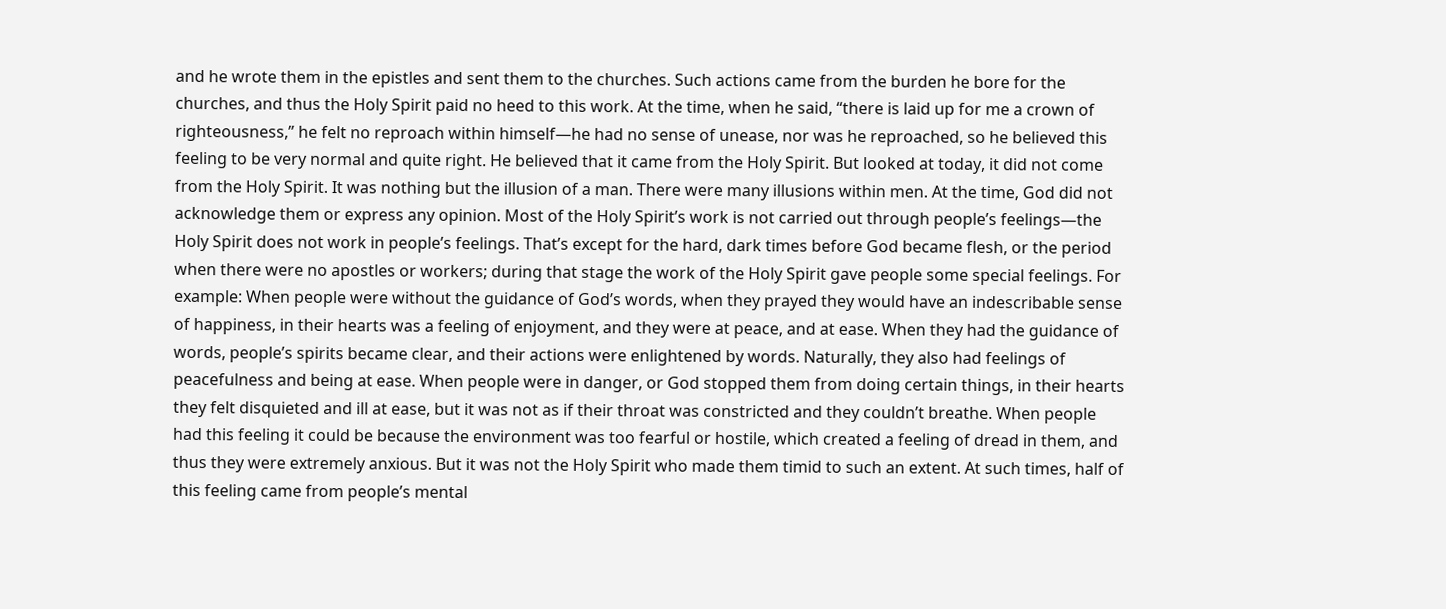and he wrote them in the epistles and sent them to the churches. Such actions came from the burden he bore for the churches, and thus the Holy Spirit paid no heed to this work. At the time, when he said, “there is laid up for me a crown of righteousness,” he felt no reproach within himself—he had no sense of unease, nor was he reproached, so he believed this feeling to be very normal and quite right. He believed that it came from the Holy Spirit. But looked at today, it did not come from the Holy Spirit. It was nothing but the illusion of a man. There were many illusions within men. At the time, God did not acknowledge them or express any opinion. Most of the Holy Spirit’s work is not carried out through people’s feelings—the Holy Spirit does not work in people’s feelings. That’s except for the hard, dark times before God became flesh, or the period when there were no apostles or workers; during that stage the work of the Holy Spirit gave people some special feelings. For example: When people were without the guidance of God’s words, when they prayed they would have an indescribable sense of happiness, in their hearts was a feeling of enjoyment, and they were at peace, and at ease. When they had the guidance of words, people’s spirits became clear, and their actions were enlightened by words. Naturally, they also had feelings of peacefulness and being at ease. When people were in danger, or God stopped them from doing certain things, in their hearts they felt disquieted and ill at ease, but it was not as if their throat was constricted and they couldn’t breathe. When people had this feeling it could be because the environment was too fearful or hostile, which created a feeling of dread in them, and thus they were extremely anxious. But it was not the Holy Spirit who made them timid to such an extent. At such times, half of this feeling came from people’s mental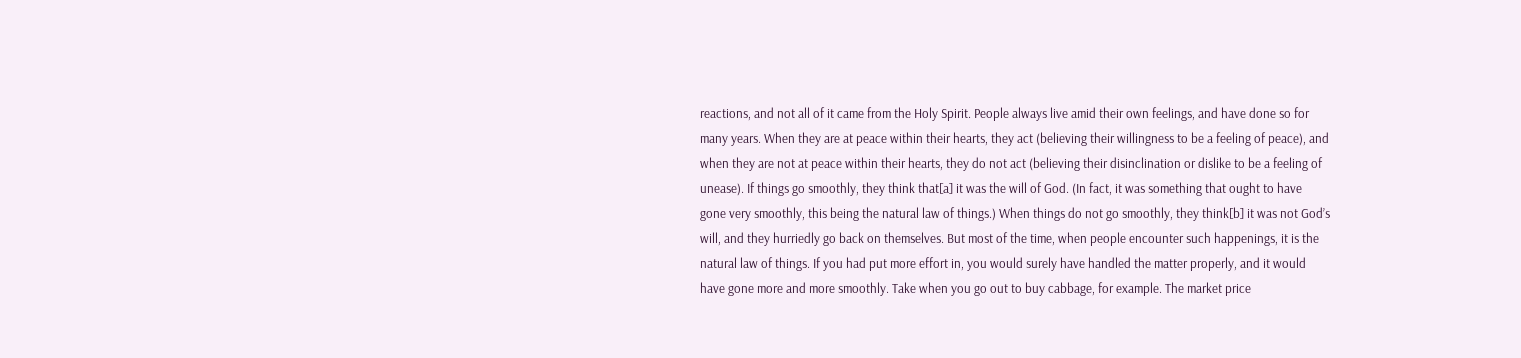reactions, and not all of it came from the Holy Spirit. People always live amid their own feelings, and have done so for many years. When they are at peace within their hearts, they act (believing their willingness to be a feeling of peace), and when they are not at peace within their hearts, they do not act (believing their disinclination or dislike to be a feeling of unease). If things go smoothly, they think that[a] it was the will of God. (In fact, it was something that ought to have gone very smoothly, this being the natural law of things.) When things do not go smoothly, they think[b] it was not God’s will, and they hurriedly go back on themselves. But most of the time, when people encounter such happenings, it is the natural law of things. If you had put more effort in, you would surely have handled the matter properly, and it would have gone more and more smoothly. Take when you go out to buy cabbage, for example. The market price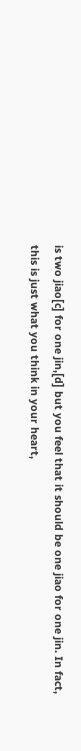is two jiao[c] for one jin,[d] but you feel that it should be one jiao for one jin. In fact, this is just what you think in your heart,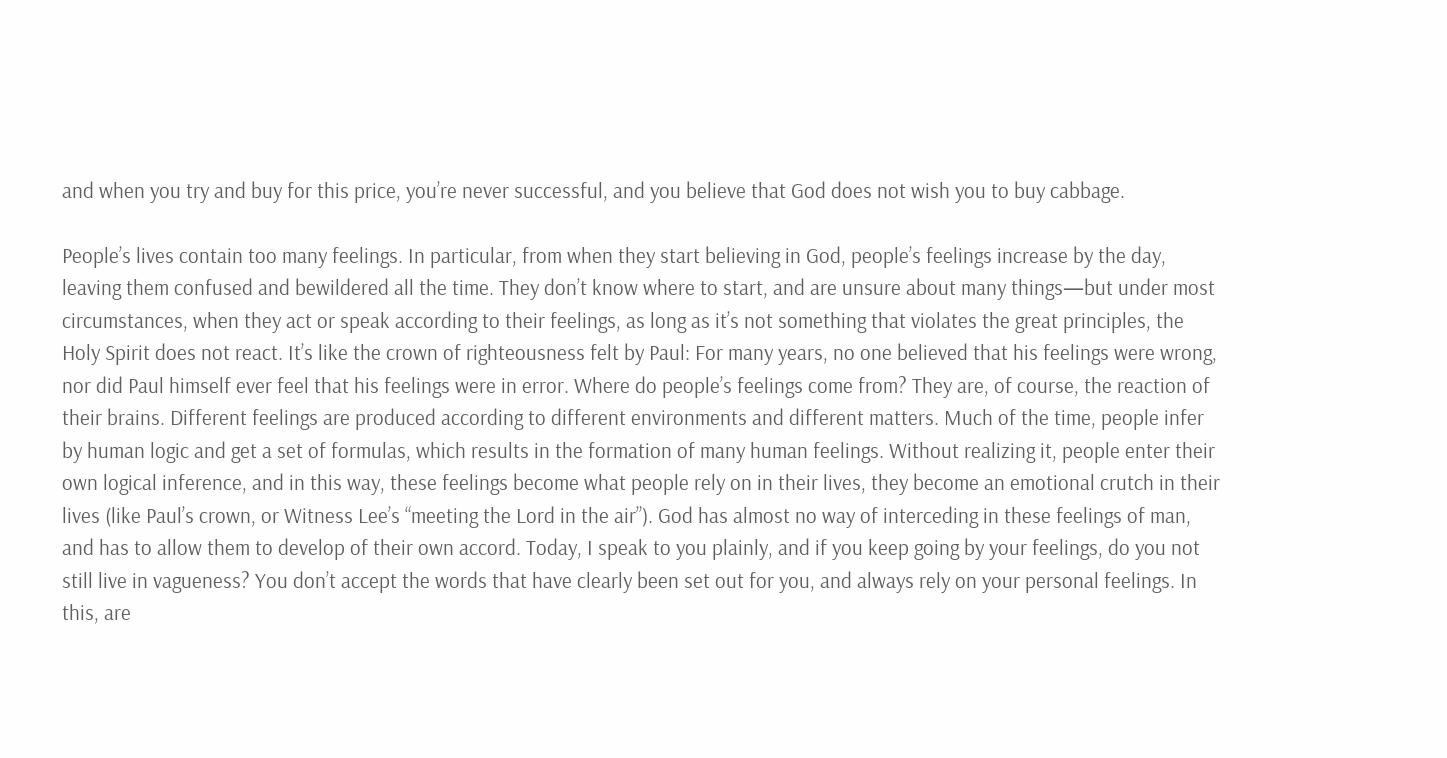and when you try and buy for this price, you’re never successful, and you believe that God does not wish you to buy cabbage.

People’s lives contain too many feelings. In particular, from when they start believing in God, people’s feelings increase by the day, leaving them confused and bewildered all the time. They don’t know where to start, and are unsure about many things—but under most circumstances, when they act or speak according to their feelings, as long as it’s not something that violates the great principles, the Holy Spirit does not react. It’s like the crown of righteousness felt by Paul: For many years, no one believed that his feelings were wrong, nor did Paul himself ever feel that his feelings were in error. Where do people’s feelings come from? They are, of course, the reaction of their brains. Different feelings are produced according to different environments and different matters. Much of the time, people infer by human logic and get a set of formulas, which results in the formation of many human feelings. Without realizing it, people enter their own logical inference, and in this way, these feelings become what people rely on in their lives, they become an emotional crutch in their lives (like Paul’s crown, or Witness Lee’s “meeting the Lord in the air”). God has almost no way of interceding in these feelings of man, and has to allow them to develop of their own accord. Today, I speak to you plainly, and if you keep going by your feelings, do you not still live in vagueness? You don’t accept the words that have clearly been set out for you, and always rely on your personal feelings. In this, are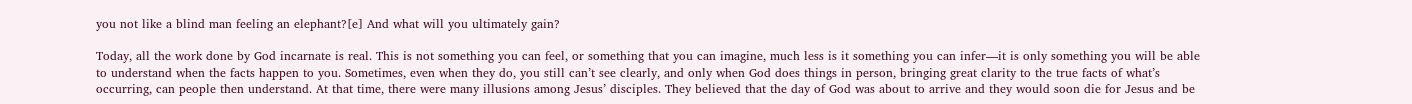you not like a blind man feeling an elephant?[e] And what will you ultimately gain?

Today, all the work done by God incarnate is real. This is not something you can feel, or something that you can imagine, much less is it something you can infer—it is only something you will be able to understand when the facts happen to you. Sometimes, even when they do, you still can’t see clearly, and only when God does things in person, bringing great clarity to the true facts of what’s occurring, can people then understand. At that time, there were many illusions among Jesus’ disciples. They believed that the day of God was about to arrive and they would soon die for Jesus and be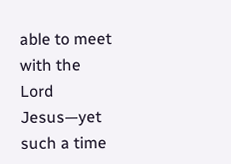able to meet with the Lord Jesus—yet such a time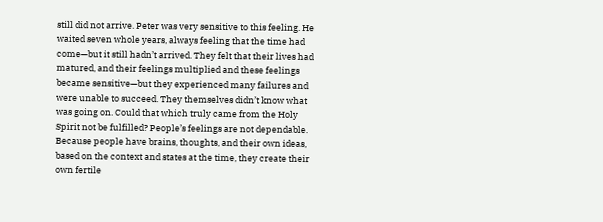still did not arrive. Peter was very sensitive to this feeling. He waited seven whole years, always feeling that the time had come—but it still hadn’t arrived. They felt that their lives had matured, and their feelings multiplied and these feelings became sensitive—but they experienced many failures and were unable to succeed. They themselves didn’t know what was going on. Could that which truly came from the Holy Spirit not be fulfilled? People’s feelings are not dependable. Because people have brains, thoughts, and their own ideas, based on the context and states at the time, they create their own fertile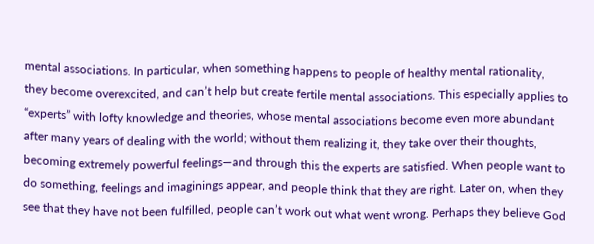mental associations. In particular, when something happens to people of healthy mental rationality, they become overexcited, and can’t help but create fertile mental associations. This especially applies to “experts” with lofty knowledge and theories, whose mental associations become even more abundant after many years of dealing with the world; without them realizing it, they take over their thoughts, becoming extremely powerful feelings—and through this the experts are satisfied. When people want to do something, feelings and imaginings appear, and people think that they are right. Later on, when they see that they have not been fulfilled, people can’t work out what went wrong. Perhaps they believe God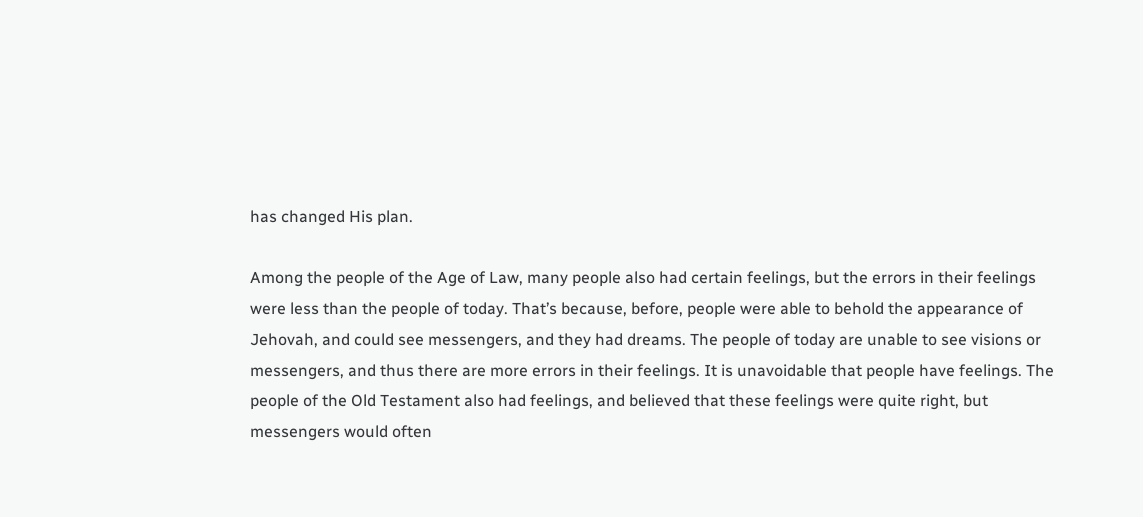has changed His plan.

Among the people of the Age of Law, many people also had certain feelings, but the errors in their feelings were less than the people of today. That’s because, before, people were able to behold the appearance of Jehovah, and could see messengers, and they had dreams. The people of today are unable to see visions or messengers, and thus there are more errors in their feelings. It is unavoidable that people have feelings. The people of the Old Testament also had feelings, and believed that these feelings were quite right, but messengers would often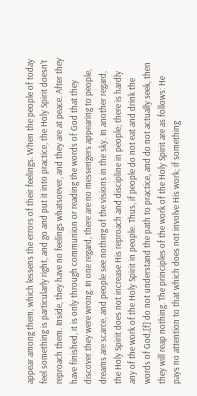appear among them, which lessens the errors of their feelings. When the people of today feel something is particularly right, and go and put it into practice, the Holy Spirit doesn’t reproach them. Inside, they have no feelings whatsoever, and they are at peace. After they have finished, it is only through communion or reading the words of God that they discover they were wrong. In one regard, there are no messengers appearing to people, dreams are scarce, and people see nothing of the visions in the sky. In another regard, the Holy Spirit does not increase His reproach and discipline in people; there is hardly any of the work of the Holy Spirit in people. Thus, if people do not eat and drink the words of God,[f] do not understand the path to practice, and do not actually seek, then they will reap nothing. The principles of the work of the Holy Spirit are as follows: He pays no attention to that which does not involve His work; if something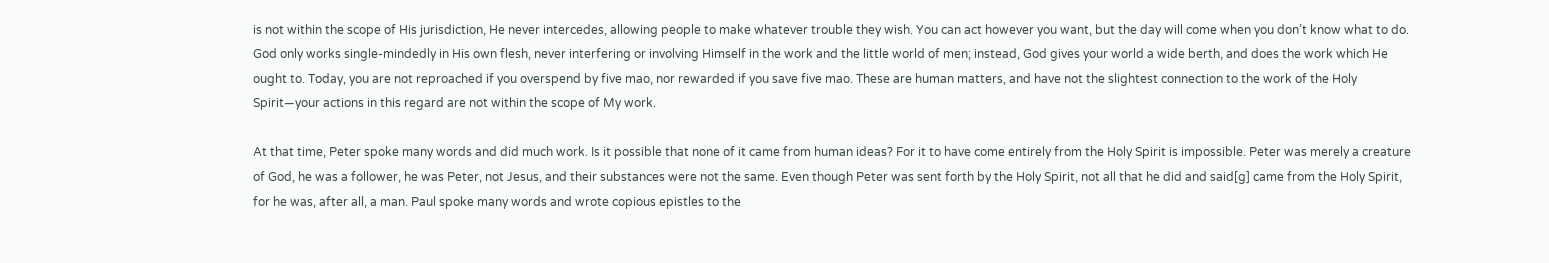is not within the scope of His jurisdiction, He never intercedes, allowing people to make whatever trouble they wish. You can act however you want, but the day will come when you don’t know what to do. God only works single-mindedly in His own flesh, never interfering or involving Himself in the work and the little world of men; instead, God gives your world a wide berth, and does the work which He ought to. Today, you are not reproached if you overspend by five mao, nor rewarded if you save five mao. These are human matters, and have not the slightest connection to the work of the Holy Spirit—your actions in this regard are not within the scope of My work.

At that time, Peter spoke many words and did much work. Is it possible that none of it came from human ideas? For it to have come entirely from the Holy Spirit is impossible. Peter was merely a creature of God, he was a follower, he was Peter, not Jesus, and their substances were not the same. Even though Peter was sent forth by the Holy Spirit, not all that he did and said[g] came from the Holy Spirit, for he was, after all, a man. Paul spoke many words and wrote copious epistles to the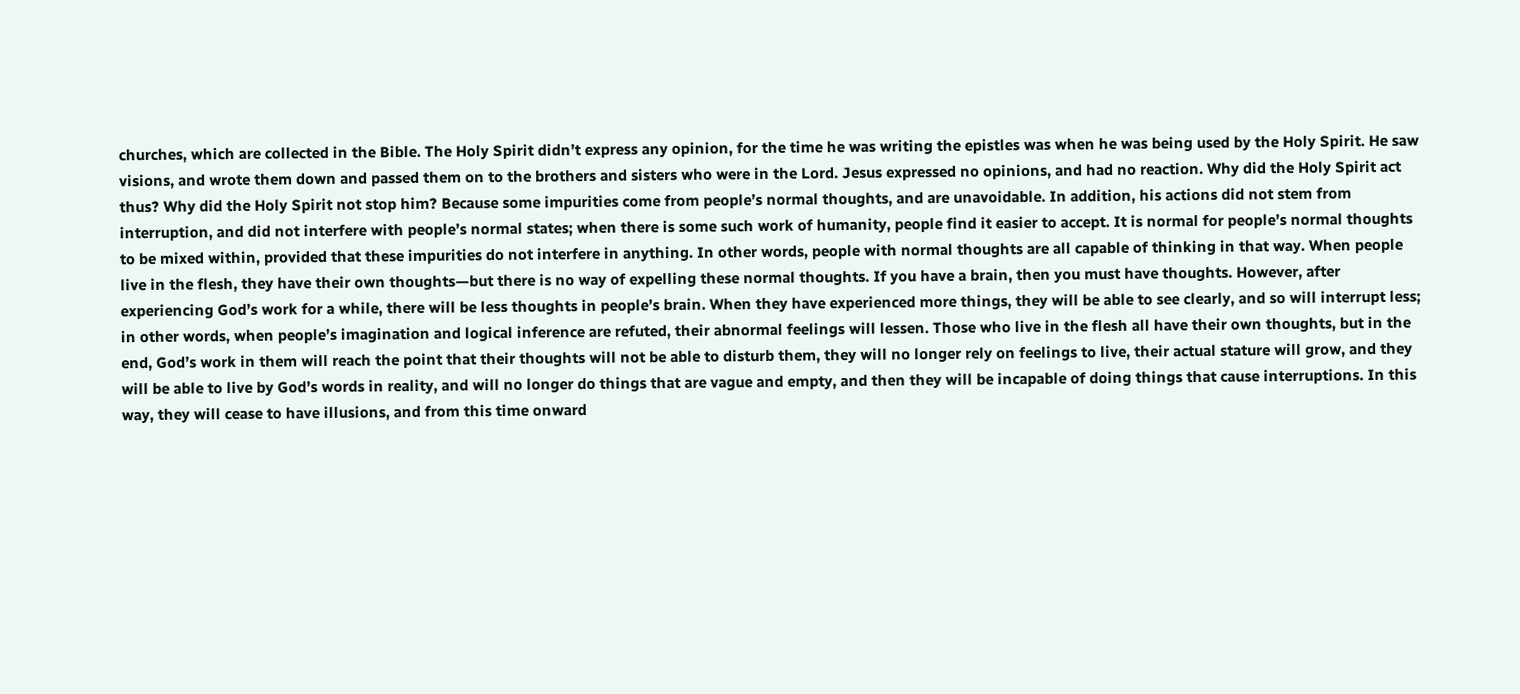churches, which are collected in the Bible. The Holy Spirit didn’t express any opinion, for the time he was writing the epistles was when he was being used by the Holy Spirit. He saw visions, and wrote them down and passed them on to the brothers and sisters who were in the Lord. Jesus expressed no opinions, and had no reaction. Why did the Holy Spirit act thus? Why did the Holy Spirit not stop him? Because some impurities come from people’s normal thoughts, and are unavoidable. In addition, his actions did not stem from interruption, and did not interfere with people’s normal states; when there is some such work of humanity, people find it easier to accept. It is normal for people’s normal thoughts to be mixed within, provided that these impurities do not interfere in anything. In other words, people with normal thoughts are all capable of thinking in that way. When people live in the flesh, they have their own thoughts—but there is no way of expelling these normal thoughts. If you have a brain, then you must have thoughts. However, after experiencing God’s work for a while, there will be less thoughts in people’s brain. When they have experienced more things, they will be able to see clearly, and so will interrupt less; in other words, when people’s imagination and logical inference are refuted, their abnormal feelings will lessen. Those who live in the flesh all have their own thoughts, but in the end, God’s work in them will reach the point that their thoughts will not be able to disturb them, they will no longer rely on feelings to live, their actual stature will grow, and they will be able to live by God’s words in reality, and will no longer do things that are vague and empty, and then they will be incapable of doing things that cause interruptions. In this way, they will cease to have illusions, and from this time onward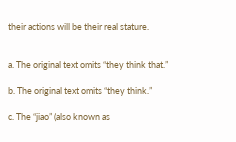their actions will be their real stature.


a. The original text omits “they think that.”

b. The original text omits “they think.”

c. The “jiao” (also known as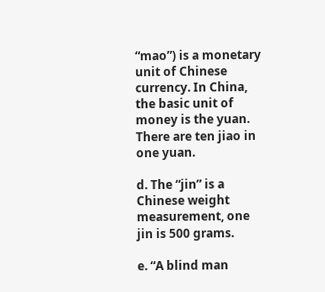“mao”) is a monetary unit of Chinese currency. In China, the basic unit of money is the yuan. There are ten jiao in one yuan.

d. The “jin” is a Chinese weight measurement, one jin is 500 grams.

e. “A blind man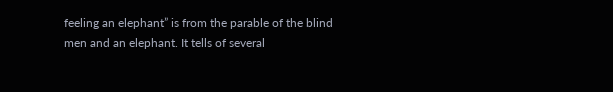feeling an elephant” is from the parable of the blind men and an elephant. It tells of several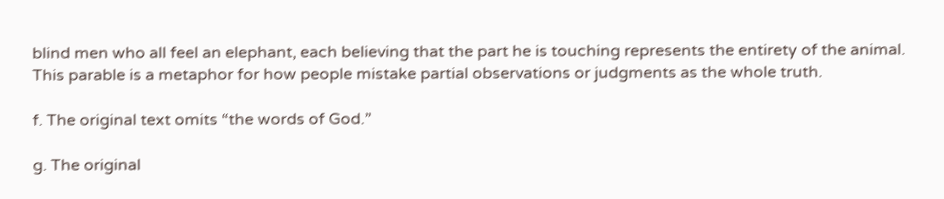blind men who all feel an elephant, each believing that the part he is touching represents the entirety of the animal. This parable is a metaphor for how people mistake partial observations or judgments as the whole truth.

f. The original text omits “the words of God.”

g. The original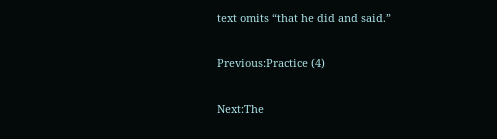text omits “that he did and said.”

Previous:Practice (4)

Next:The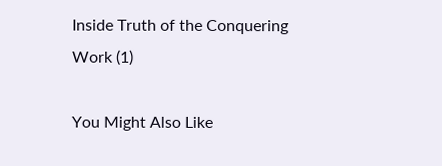Inside Truth of the Conquering Work (1)

You Might Also Like